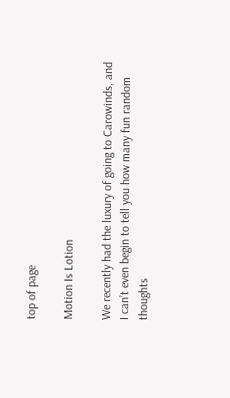top of page

Motion Is Lotion

We recently had the luxury of going to Carowinds, and I can’t even begin to tell you how many fun random thoughts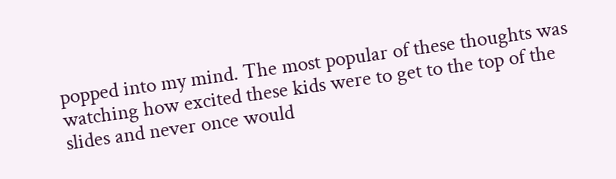popped into my mind. The most popular of these thoughts was watching how excited these kids were to get to the top of the slides and never once would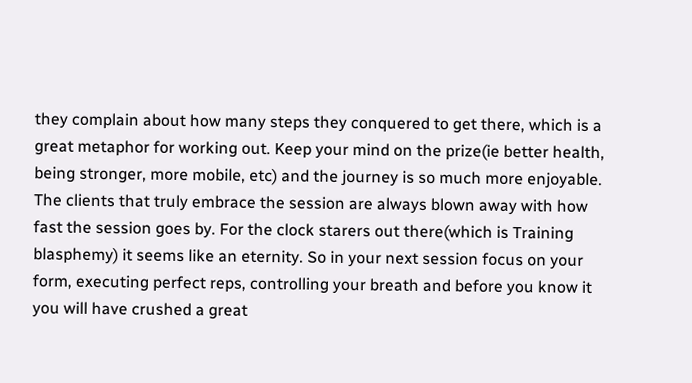they complain about how many steps they conquered to get there, which is a great metaphor for working out. Keep your mind on the prize(ie better health, being stronger, more mobile, etc) and the journey is so much more enjoyable. The clients that truly embrace the session are always blown away with how fast the session goes by. For the clock starers out there(which is Training blasphemy) it seems like an eternity. So in your next session focus on your form, executing perfect reps, controlling your breath and before you know it you will have crushed a great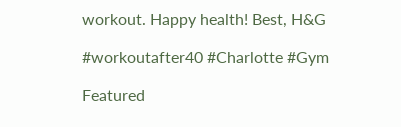workout. Happy health! Best, H&G

#workoutafter40 #Charlotte #Gym

Featured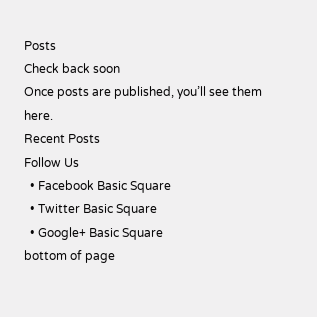Posts
Check back soon
Once posts are published, you’ll see them here.
Recent Posts
Follow Us
  • Facebook Basic Square
  • Twitter Basic Square
  • Google+ Basic Square
bottom of page